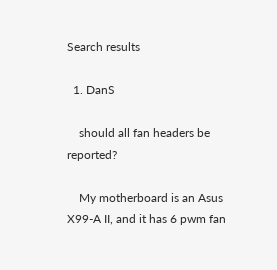Search results

  1. DanS

    should all fan headers be reported?

    My motherboard is an Asus X99-A II, and it has 6 pwm fan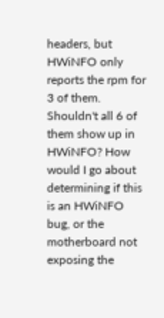headers, but HWiNFO only reports the rpm for 3 of them. Shouldn't all 6 of them show up in HWiNFO? How would I go about determining if this is an HWiNFO bug, or the motherboard not exposing the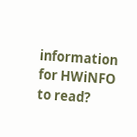information for HWiNFO to read?